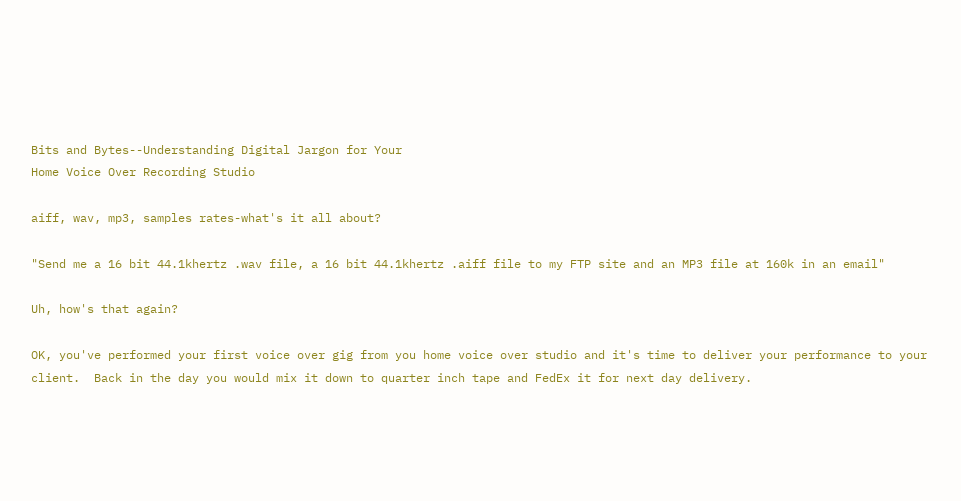Bits and Bytes--Understanding Digital Jargon for Your
Home Voice Over Recording Studio

aiff, wav, mp3, samples rates-what's it all about?

"Send me a 16 bit 44.1khertz .wav file, a 16 bit 44.1khertz .aiff file to my FTP site and an MP3 file at 160k in an email"

Uh, how's that again?

OK, you've performed your first voice over gig from you home voice over studio and it's time to deliver your performance to your client.  Back in the day you would mix it down to quarter inch tape and FedEx it for next day delivery.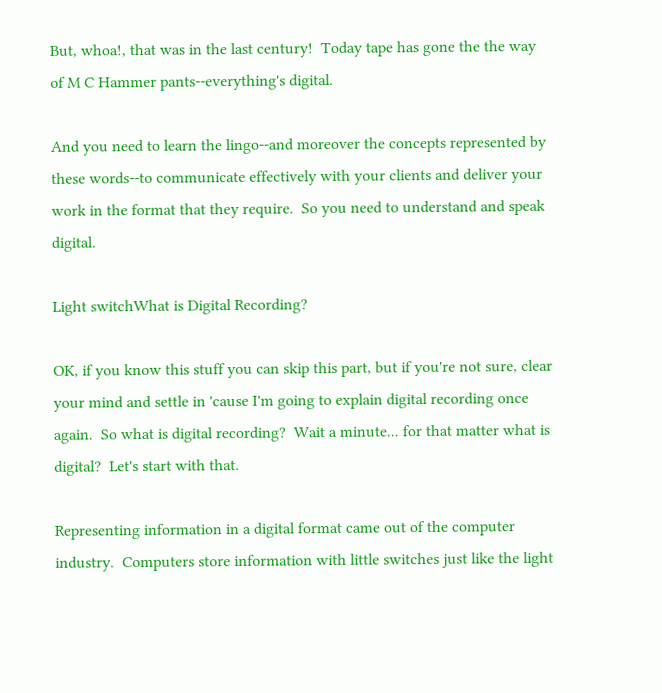But, whoa!, that was in the last century!  Today tape has gone the the way of M C Hammer pants--everything's digital.

And you need to learn the lingo--and moreover the concepts represented by these words--to communicate effectively with your clients and deliver your work in the format that they require.  So you need to understand and speak digital.

Light switchWhat is Digital Recording?

OK, if you know this stuff you can skip this part, but if you're not sure, clear your mind and settle in 'cause I'm going to explain digital recording once again.  So what is digital recording?  Wait a minute... for that matter what is digital?  Let's start with that.

Representing information in a digital format came out of the computer industry.  Computers store information with little switches just like the light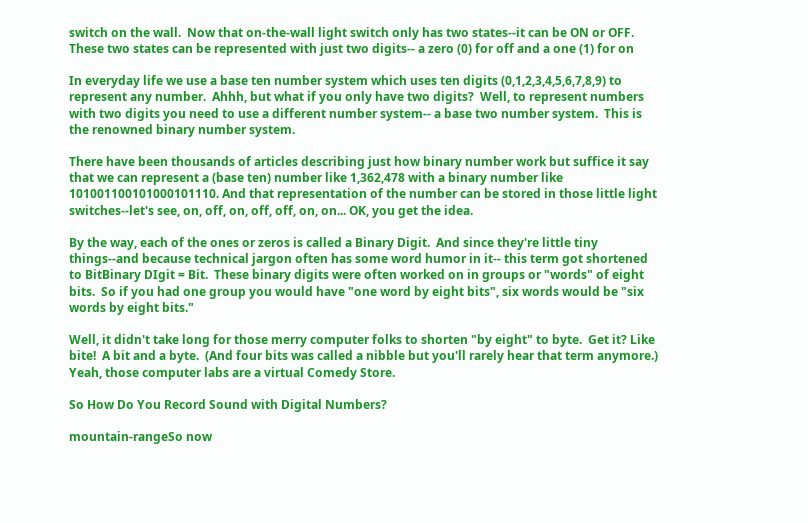switch on the wall.  Now that on-the-wall light switch only has two states--it can be ON or OFF.  These two states can be represented with just two digits-- a zero (0) for off and a one (1) for on

In everyday life we use a base ten number system which uses ten digits (0,1,2,3,4,5,6,7,8,9) to represent any number.  Ahhh, but what if you only have two digits?  Well, to represent numbers with two digits you need to use a different number system-- a base two number system.  This is the renowned binary number system.

There have been thousands of articles describing just how binary number work but suffice it say that we can represent a (base ten) number like 1,362,478 with a binary number like 101001100101000101110. And that representation of the number can be stored in those little light switches--let's see, on, off, on, off, off, on, on... OK, you get the idea.

By the way, each of the ones or zeros is called a Binary Digit.  And since they're little tiny things--and because technical jargon often has some word humor in it-- this term got shortened to BitBinary DIgit = Bit.  These binary digits were often worked on in groups or "words" of eight bits.  So if you had one group you would have "one word by eight bits", six words would be "six words by eight bits."

Well, it didn't take long for those merry computer folks to shorten "by eight" to byte.  Get it? Like bite!  A bit and a byte.  (And four bits was called a nibble but you'll rarely hear that term anymore.)  Yeah, those computer labs are a virtual Comedy Store.

So How Do You Record Sound with Digital Numbers?

mountain-rangeSo now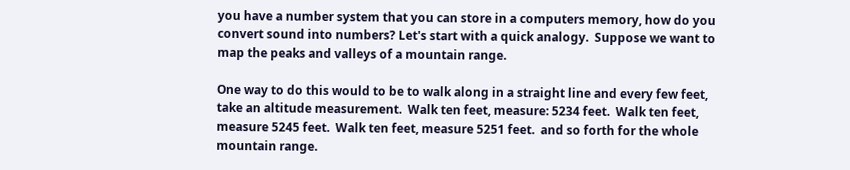you have a number system that you can store in a computers memory, how do you convert sound into numbers? Let's start with a quick analogy.  Suppose we want to map the peaks and valleys of a mountain range.

One way to do this would to be to walk along in a straight line and every few feet, take an altitude measurement.  Walk ten feet, measure: 5234 feet.  Walk ten feet, measure 5245 feet.  Walk ten feet, measure 5251 feet.  and so forth for the whole mountain range.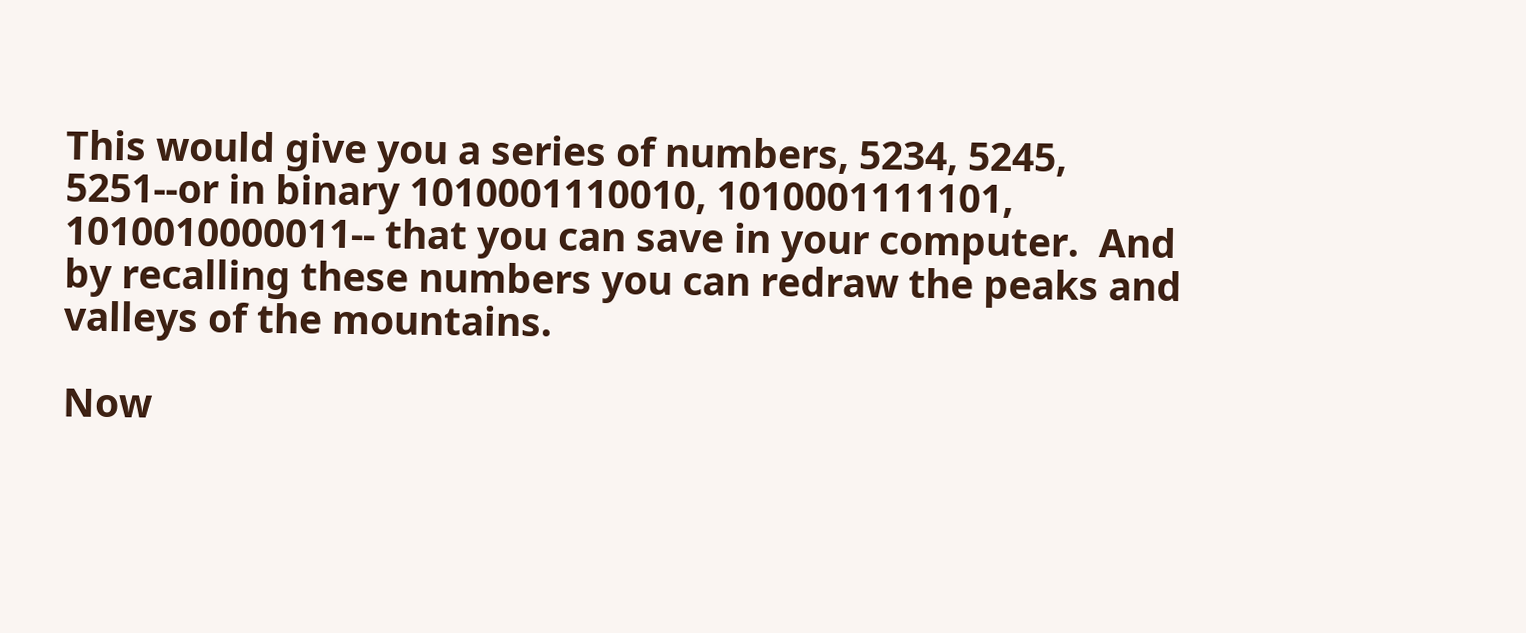This would give you a series of numbers, 5234, 5245, 5251--or in binary 1010001110010, 1010001111101, 1010010000011-- that you can save in your computer.  And by recalling these numbers you can redraw the peaks and valleys of the mountains.

Now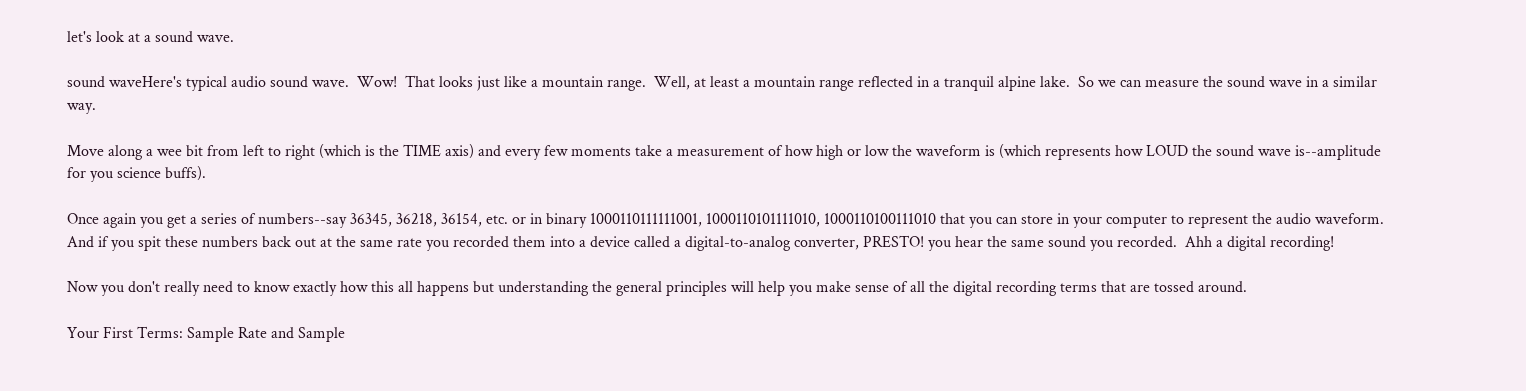let's look at a sound wave.

sound waveHere's typical audio sound wave.  Wow!  That looks just like a mountain range.  Well, at least a mountain range reflected in a tranquil alpine lake.  So we can measure the sound wave in a similar way.

Move along a wee bit from left to right (which is the TIME axis) and every few moments take a measurement of how high or low the waveform is (which represents how LOUD the sound wave is--amplitude for you science buffs).

Once again you get a series of numbers--say 36345, 36218, 36154, etc. or in binary 1000110111111001, 1000110101111010, 1000110100111010 that you can store in your computer to represent the audio waveform.  And if you spit these numbers back out at the same rate you recorded them into a device called a digital-to-analog converter, PRESTO! you hear the same sound you recorded.  Ahh a digital recording!

Now you don't really need to know exactly how this all happens but understanding the general principles will help you make sense of all the digital recording terms that are tossed around.

Your First Terms: Sample Rate and Sample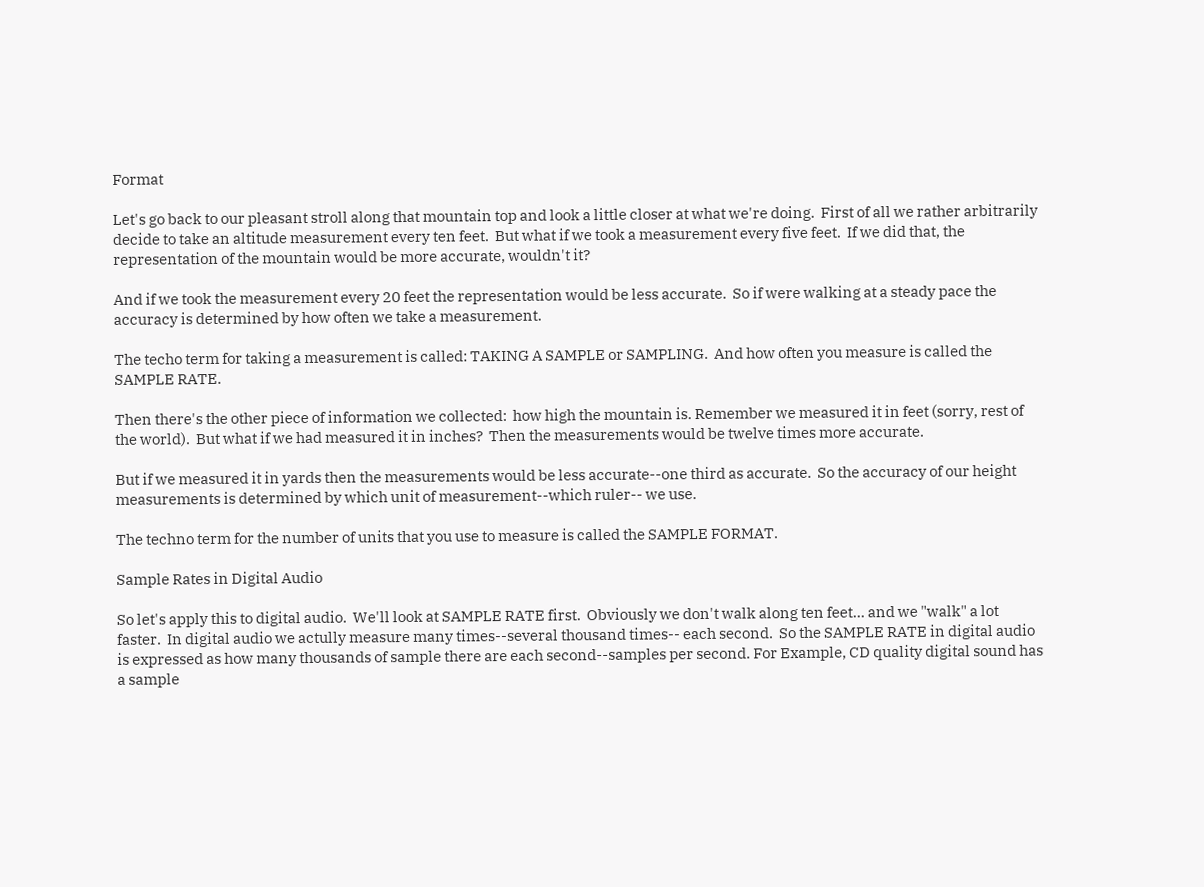Format

Let's go back to our pleasant stroll along that mountain top and look a little closer at what we're doing.  First of all we rather arbitrarily decide to take an altitude measurement every ten feet.  But what if we took a measurement every five feet.  If we did that, the representation of the mountain would be more accurate, wouldn't it?

And if we took the measurement every 20 feet the representation would be less accurate.  So if were walking at a steady pace the accuracy is determined by how often we take a measurement.

The techo term for taking a measurement is called: TAKING A SAMPLE or SAMPLING.  And how often you measure is called the SAMPLE RATE.

Then there's the other piece of information we collected:  how high the mountain is. Remember we measured it in feet (sorry, rest of the world).  But what if we had measured it in inches?  Then the measurements would be twelve times more accurate.

But if we measured it in yards then the measurements would be less accurate--one third as accurate.  So the accuracy of our height measurements is determined by which unit of measurement--which ruler-- we use.

The techno term for the number of units that you use to measure is called the SAMPLE FORMAT.

Sample Rates in Digital Audio

So let's apply this to digital audio.  We'll look at SAMPLE RATE first.  Obviously we don't walk along ten feet... and we "walk" a lot faster.  In digital audio we actully measure many times--several thousand times-- each second.  So the SAMPLE RATE in digital audio is expressed as how many thousands of sample there are each second--samples per second. For Example, CD quality digital sound has a sample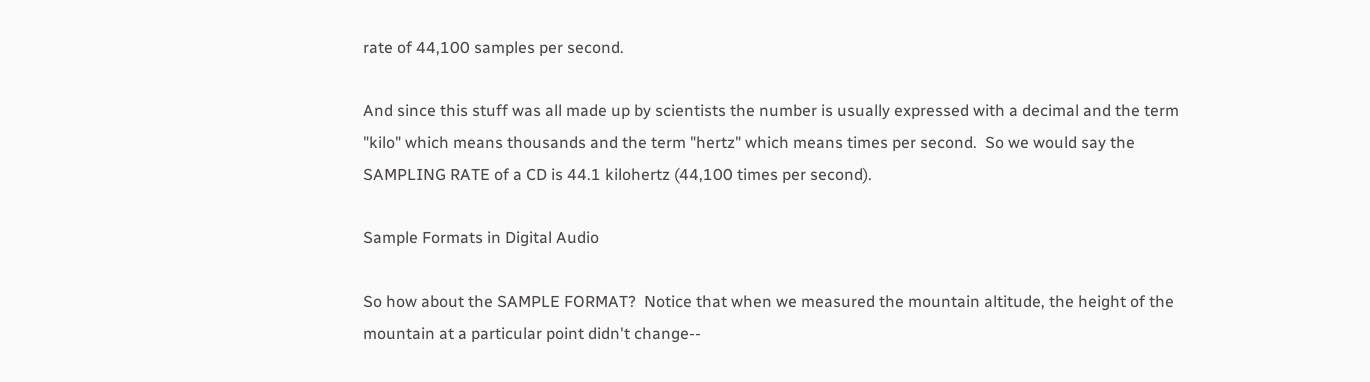rate of 44,100 samples per second.

And since this stuff was all made up by scientists the number is usually expressed with a decimal and the term "kilo" which means thousands and the term "hertz" which means times per second.  So we would say the SAMPLING RATE of a CD is 44.1 kilohertz (44,100 times per second).

Sample Formats in Digital Audio

So how about the SAMPLE FORMAT?  Notice that when we measured the mountain altitude, the height of the mountain at a particular point didn't change--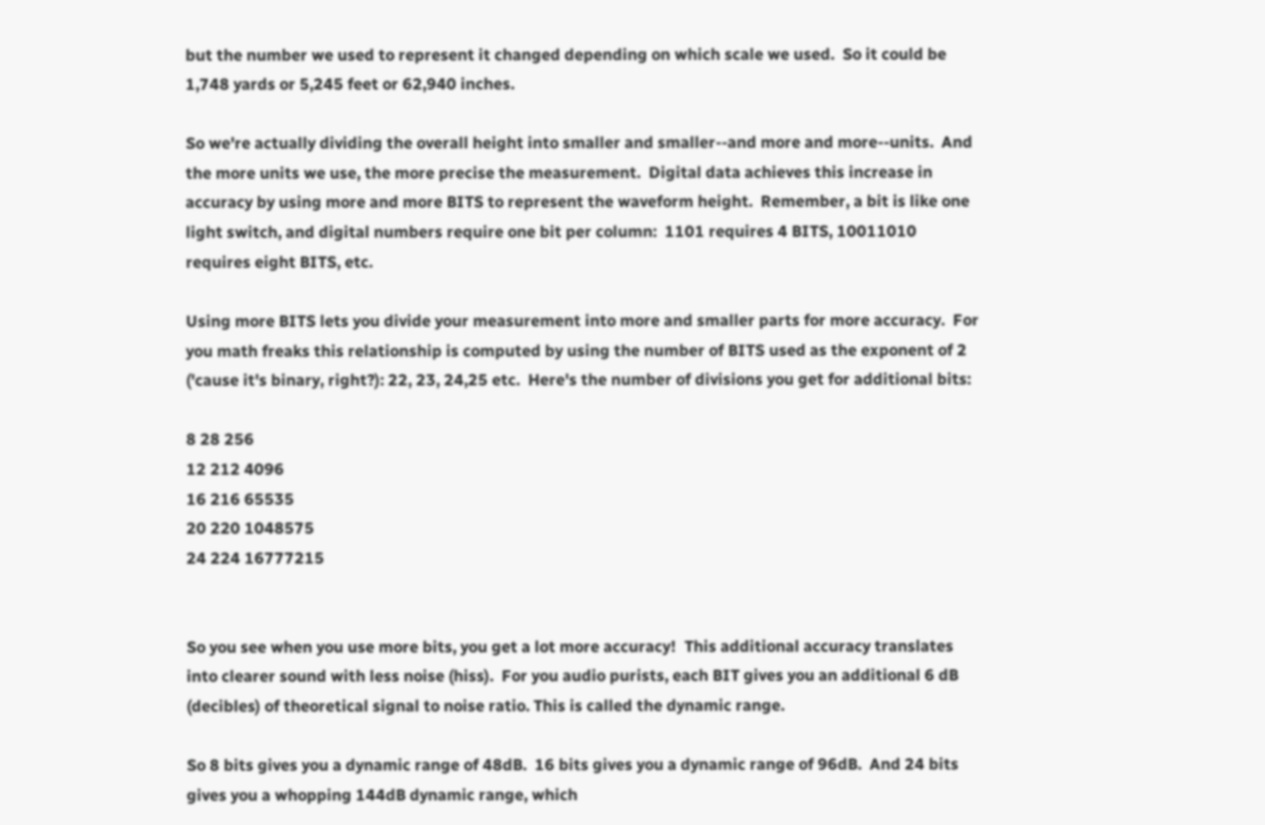but the number we used to represent it changed depending on which scale we used.  So it could be 1,748 yards or 5,245 feet or 62,940 inches.

So we're actually dividing the overall height into smaller and smaller--and more and more--units.  And the more units we use, the more precise the measurement.  Digital data achieves this increase in accuracy by using more and more BITS to represent the waveform height.  Remember, a bit is like one light switch, and digital numbers require one bit per column:  1101 requires 4 BITS, 10011010 requires eight BITS, etc.

Using more BITS lets you divide your measurement into more and smaller parts for more accuracy.  For you math freaks this relationship is computed by using the number of BITS used as the exponent of 2 ('cause it's binary, right?): 22, 23, 24,25 etc.  Here's the number of divisions you get for additional bits:

8 28 256
12 212 4096
16 216 65535
20 220 1048575
24 224 16777215


So you see when you use more bits, you get a lot more accuracy!  This additional accuracy translates into clearer sound with less noise (hiss).  For you audio purists, each BIT gives you an additional 6 dB (decibles) of theoretical signal to noise ratio. This is called the dynamic range.

So 8 bits gives you a dynamic range of 48dB.  16 bits gives you a dynamic range of 96dB.  And 24 bits gives you a whopping 144dB dynamic range, which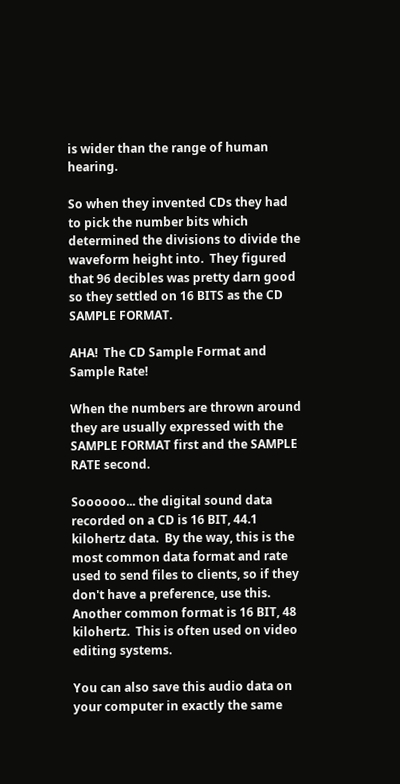is wider than the range of human hearing.

So when they invented CDs they had to pick the number bits which determined the divisions to divide the waveform height into.  They figured that 96 decibles was pretty darn good so they settled on 16 BITS as the CD SAMPLE FORMAT.

AHA!  The CD Sample Format and Sample Rate!

When the numbers are thrown around they are usually expressed with the SAMPLE FORMAT first and the SAMPLE RATE second.

Soooooo... the digital sound data recorded on a CD is 16 BIT, 44.1 kilohertz data.  By the way, this is the most common data format and rate used to send files to clients, so if they don't have a preference, use this.  Another common format is 16 BIT, 48 kilohertz.  This is often used on video editing systems.

You can also save this audio data on your computer in exactly the same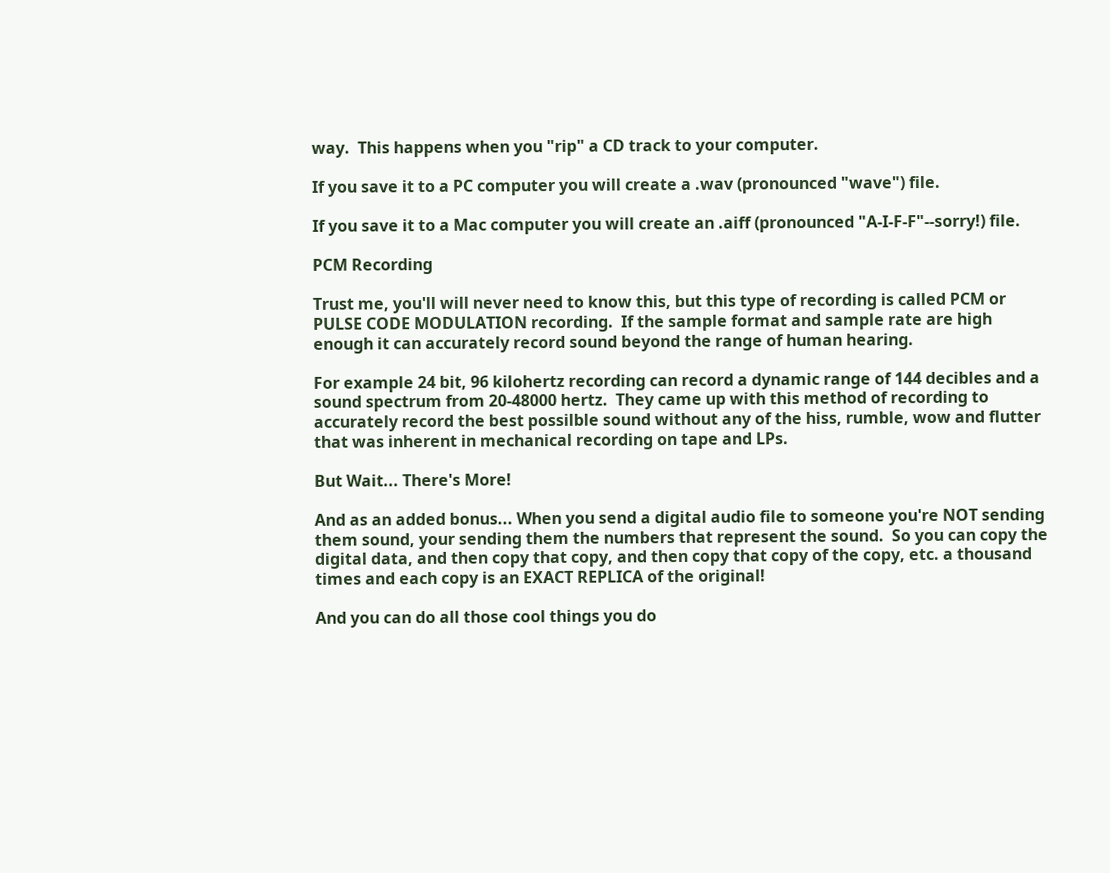way.  This happens when you "rip" a CD track to your computer.

If you save it to a PC computer you will create a .wav (pronounced "wave") file.

If you save it to a Mac computer you will create an .aiff (pronounced "A-I-F-F"--sorry!) file.

PCM Recording

Trust me, you'll will never need to know this, but this type of recording is called PCM or PULSE CODE MODULATION recording.  If the sample format and sample rate are high enough it can accurately record sound beyond the range of human hearing.

For example 24 bit, 96 kilohertz recording can record a dynamic range of 144 decibles and a sound spectrum from 20-48000 hertz.  They came up with this method of recording to accurately record the best possilble sound without any of the hiss, rumble, wow and flutter that was inherent in mechanical recording on tape and LPs.

But Wait... There's More!

And as an added bonus... When you send a digital audio file to someone you're NOT sending them sound, your sending them the numbers that represent the sound.  So you can copy the digital data, and then copy that copy, and then copy that copy of the copy, etc. a thousand times and each copy is an EXACT REPLICA of the original!

And you can do all those cool things you do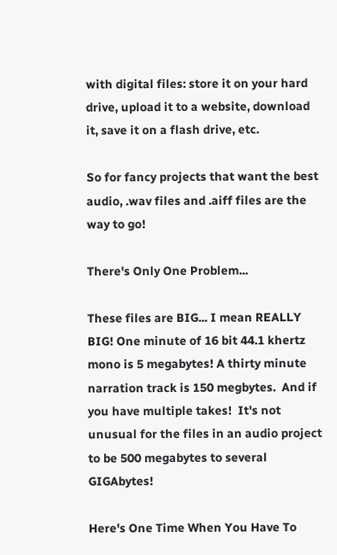with digital files: store it on your hard drive, upload it to a website, download it, save it on a flash drive, etc.

So for fancy projects that want the best audio, .wav files and .aiff files are the way to go!

There's Only One Problem...

These files are BIG... I mean REALLY BIG! One minute of 16 bit 44.1 khertz mono is 5 megabytes! A thirty minute narration track is 150 megbytes.  And if you have multiple takes!  It's not unusual for the files in an audio project to be 500 megabytes to several GIGAbytes!

Here's One Time When You Have To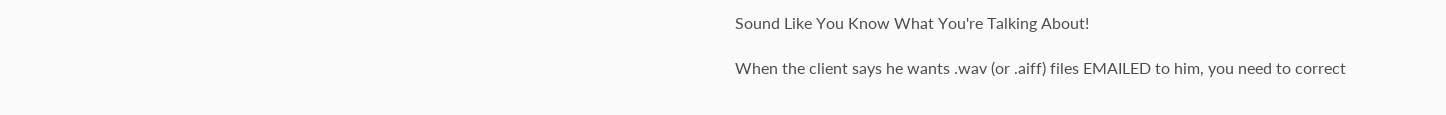Sound Like You Know What You're Talking About!

When the client says he wants .wav (or .aiff) files EMAILED to him, you need to correct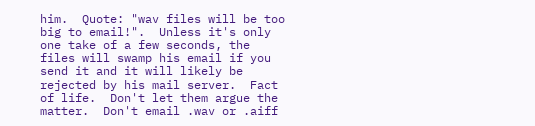him.  Quote: "wav files will be too big to email!".  Unless it's only one take of a few seconds, the files will swamp his email if you send it and it will likely be rejected by his mail server.  Fact of life.  Don't let them argue the matter.  Don't email .wav or .aiff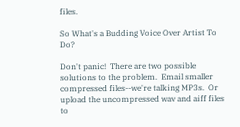files.

So What's a Budding Voice Over Artist To Do?

Don't panic!  There are two possible solutions to the problem.  Email smaller compressed files--we're talking MP3s.  Or upload the uncompressed wav and aiff files to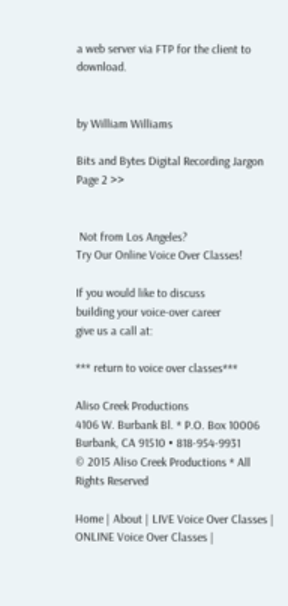a web server via FTP for the client to download.


by William Williams

Bits and Bytes Digital Recording Jargon Page 2 >>


 Not from Los Angeles?
Try Our Online Voice Over Classes!

If you would like to discuss
building your voice-over career
give us a call at:

*** return to voice over classes***

Aliso Creek Productions
4106 W. Burbank Bl. * P.O. Box 10006
Burbank, CA 91510 • 818-954-9931
© 2015 Aliso Creek Productions * All Rights Reserved

Home | About | LIVE Voice Over Classes | ONLINE Voice Over Classes |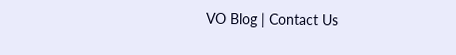VO Blog | Contact Us